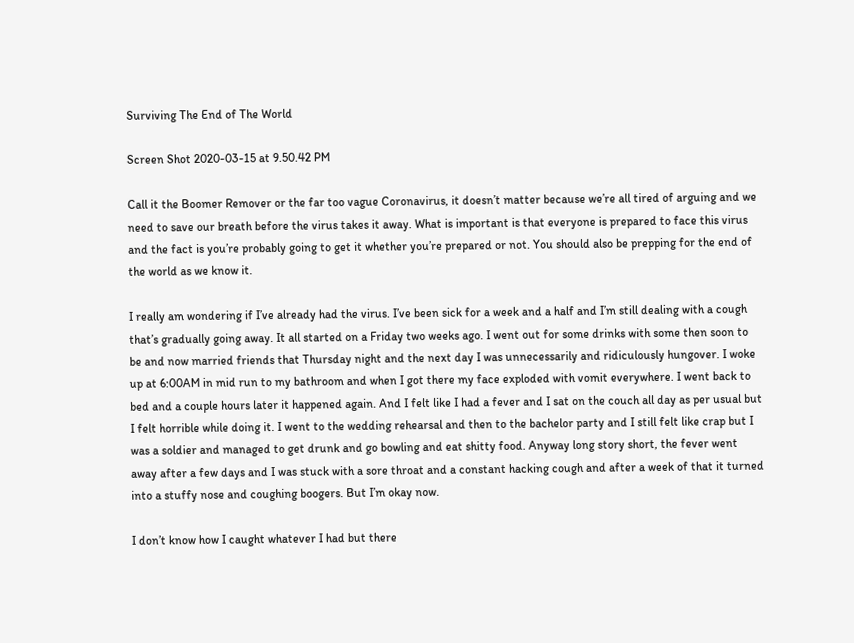Surviving The End of The World

Screen Shot 2020-03-15 at 9.50.42 PM

Call it the Boomer Remover or the far too vague Coronavirus, it doesn’t matter because we’re all tired of arguing and we need to save our breath before the virus takes it away. What is important is that everyone is prepared to face this virus and the fact is you’re probably going to get it whether you’re prepared or not. You should also be prepping for the end of the world as we know it.

I really am wondering if I’ve already had the virus. I’ve been sick for a week and a half and I’m still dealing with a cough that’s gradually going away. It all started on a Friday two weeks ago. I went out for some drinks with some then soon to be and now married friends that Thursday night and the next day I was unnecessarily and ridiculously hungover. I woke up at 6:00AM in mid run to my bathroom and when I got there my face exploded with vomit everywhere. I went back to bed and a couple hours later it happened again. And I felt like I had a fever and I sat on the couch all day as per usual but I felt horrible while doing it. I went to the wedding rehearsal and then to the bachelor party and I still felt like crap but I was a soldier and managed to get drunk and go bowling and eat shitty food. Anyway long story short, the fever went away after a few days and I was stuck with a sore throat and a constant hacking cough and after a week of that it turned into a stuffy nose and coughing boogers. But I’m okay now.

I don’t know how I caught whatever I had but there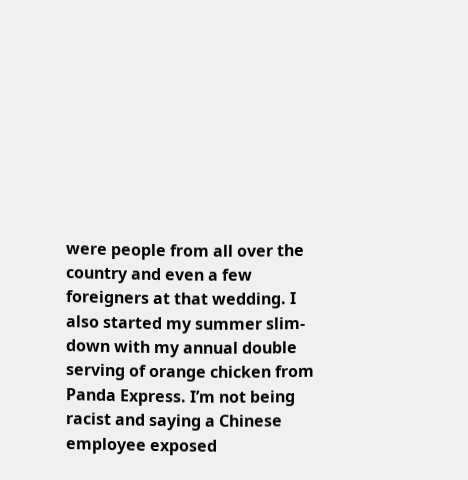were people from all over the country and even a few foreigners at that wedding. I also started my summer slim-down with my annual double serving of orange chicken from Panda Express. I’m not being racist and saying a Chinese employee exposed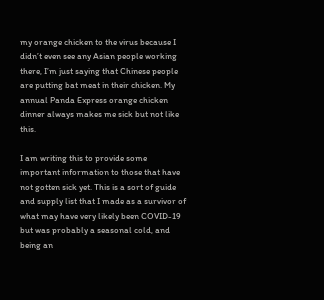my orange chicken to the virus because I didn’t even see any Asian people working there, I’m just saying that Chinese people are putting bat meat in their chicken. My annual Panda Express orange chicken dinner always makes me sick but not like this.

I am writing this to provide some important information to those that have not gotten sick yet. This is a sort of guide and supply list that I made as a survivor of what may have very likely been COVID-19 but was probably a seasonal cold, and being an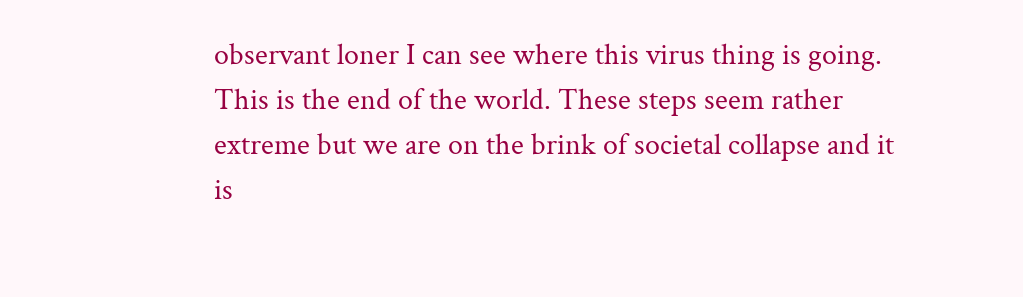observant loner I can see where this virus thing is going. This is the end of the world. These steps seem rather extreme but we are on the brink of societal collapse and it is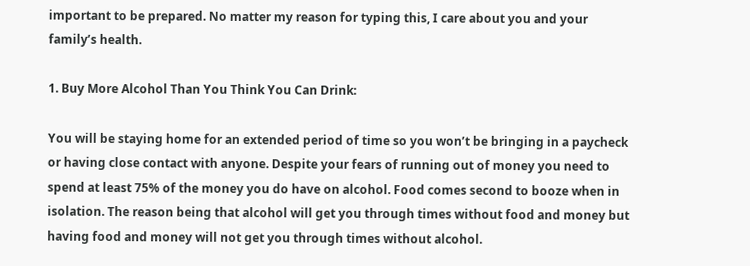important to be prepared. No matter my reason for typing this, I care about you and your family’s health.

1. Buy More Alcohol Than You Think You Can Drink:

You will be staying home for an extended period of time so you won’t be bringing in a paycheck or having close contact with anyone. Despite your fears of running out of money you need to spend at least 75% of the money you do have on alcohol. Food comes second to booze when in isolation. The reason being that alcohol will get you through times without food and money but having food and money will not get you through times without alcohol.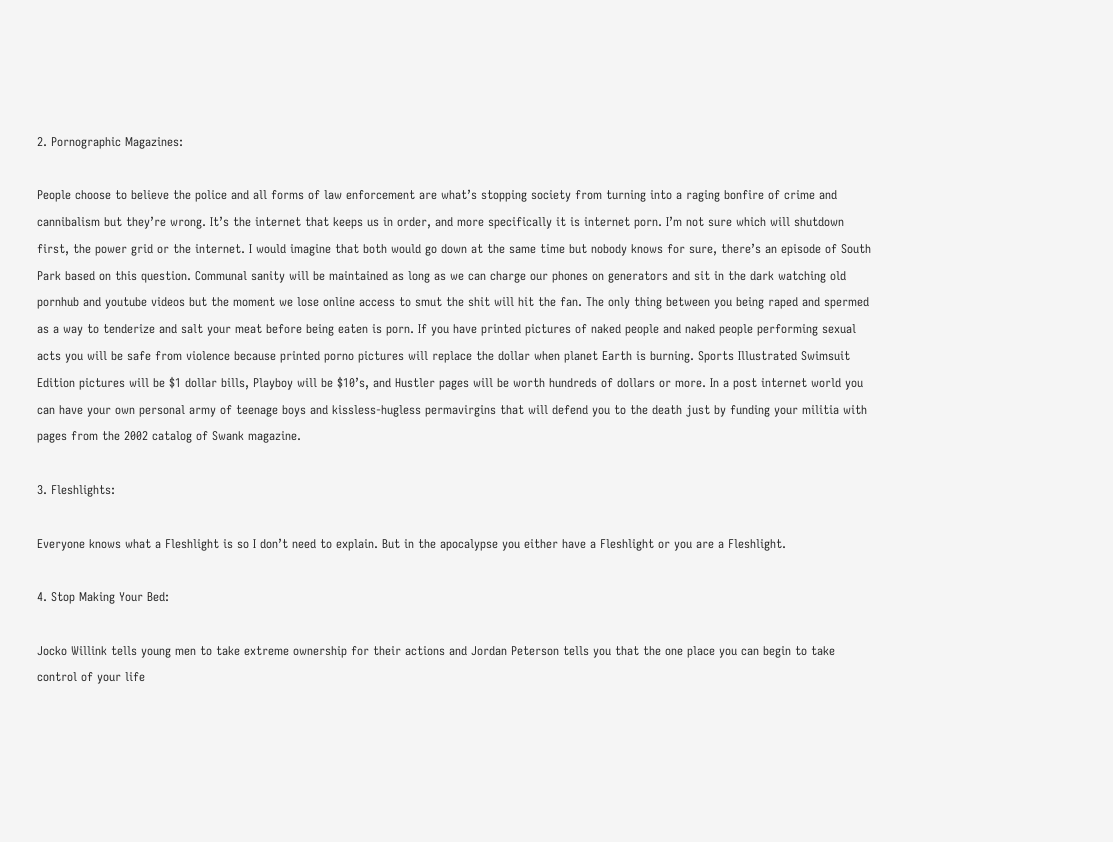2. Pornographic Magazines:

People choose to believe the police and all forms of law enforcement are what’s stopping society from turning into a raging bonfire of crime and cannibalism but they’re wrong. It’s the internet that keeps us in order, and more specifically it is internet porn. I’m not sure which will shutdown first, the power grid or the internet. I would imagine that both would go down at the same time but nobody knows for sure, there’s an episode of South Park based on this question. Communal sanity will be maintained as long as we can charge our phones on generators and sit in the dark watching old pornhub and youtube videos but the moment we lose online access to smut the shit will hit the fan. The only thing between you being raped and spermed as a way to tenderize and salt your meat before being eaten is porn. If you have printed pictures of naked people and naked people performing sexual acts you will be safe from violence because printed porno pictures will replace the dollar when planet Earth is burning. Sports Illustrated Swimsuit Edition pictures will be $1 dollar bills, Playboy will be $10’s, and Hustler pages will be worth hundreds of dollars or more. In a post internet world you can have your own personal army of teenage boys and kissless-hugless permavirgins that will defend you to the death just by funding your militia with pages from the 2002 catalog of Swank magazine.

3. Fleshlights:

Everyone knows what a Fleshlight is so I don’t need to explain. But in the apocalypse you either have a Fleshlight or you are a Fleshlight.

4. Stop Making Your Bed:

Jocko Willink tells young men to take extreme ownership for their actions and Jordan Peterson tells you that the one place you can begin to take control of your life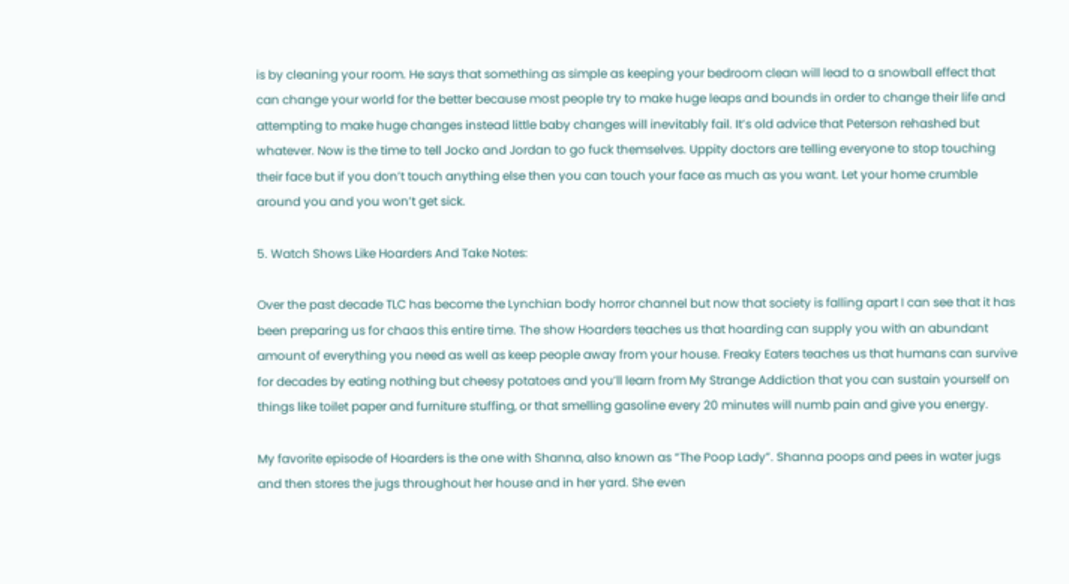is by cleaning your room. He says that something as simple as keeping your bedroom clean will lead to a snowball effect that can change your world for the better because most people try to make huge leaps and bounds in order to change their life and attempting to make huge changes instead little baby changes will inevitably fail. It’s old advice that Peterson rehashed but whatever. Now is the time to tell Jocko and Jordan to go fuck themselves. Uppity doctors are telling everyone to stop touching their face but if you don’t touch anything else then you can touch your face as much as you want. Let your home crumble around you and you won’t get sick.

5. Watch Shows Like Hoarders And Take Notes:

Over the past decade TLC has become the Lynchian body horror channel but now that society is falling apart I can see that it has been preparing us for chaos this entire time. The show Hoarders teaches us that hoarding can supply you with an abundant amount of everything you need as well as keep people away from your house. Freaky Eaters teaches us that humans can survive for decades by eating nothing but cheesy potatoes and you’ll learn from My Strange Addiction that you can sustain yourself on things like toilet paper and furniture stuffing, or that smelling gasoline every 20 minutes will numb pain and give you energy.

My favorite episode of Hoarders is the one with Shanna, also known as “The Poop Lady”. Shanna poops and pees in water jugs and then stores the jugs throughout her house and in her yard. She even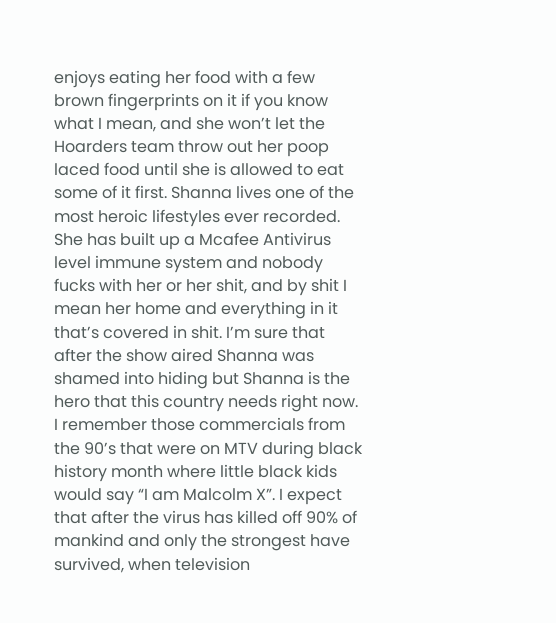enjoys eating her food with a few brown fingerprints on it if you know what I mean, and she won’t let the Hoarders team throw out her poop laced food until she is allowed to eat some of it first. Shanna lives one of the most heroic lifestyles ever recorded. She has built up a Mcafee Antivirus level immune system and nobody fucks with her or her shit, and by shit I mean her home and everything in it that’s covered in shit. I’m sure that after the show aired Shanna was shamed into hiding but Shanna is the hero that this country needs right now. I remember those commercials from the 90’s that were on MTV during black history month where little black kids would say “I am Malcolm X”. I expect that after the virus has killed off 90% of mankind and only the strongest have survived, when television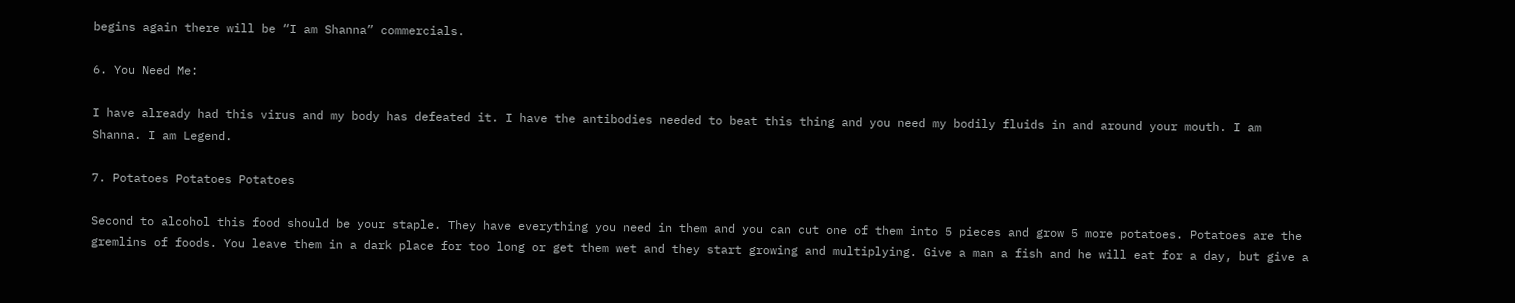begins again there will be “I am Shanna” commercials.

6. You Need Me:

I have already had this virus and my body has defeated it. I have the antibodies needed to beat this thing and you need my bodily fluids in and around your mouth. I am Shanna. I am Legend.

7. Potatoes Potatoes Potatoes

Second to alcohol this food should be your staple. They have everything you need in them and you can cut one of them into 5 pieces and grow 5 more potatoes. Potatoes are the gremlins of foods. You leave them in a dark place for too long or get them wet and they start growing and multiplying. Give a man a fish and he will eat for a day, but give a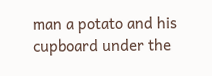man a potato and his cupboard under the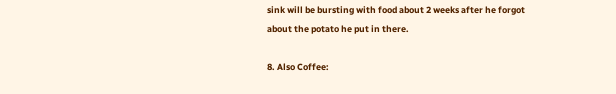sink will be bursting with food about 2 weeks after he forgot about the potato he put in there.

8. Also Coffee: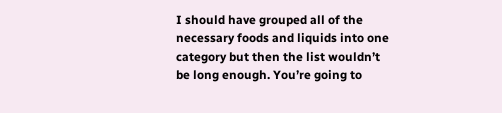I should have grouped all of the necessary foods and liquids into one category but then the list wouldn’t be long enough. You’re going to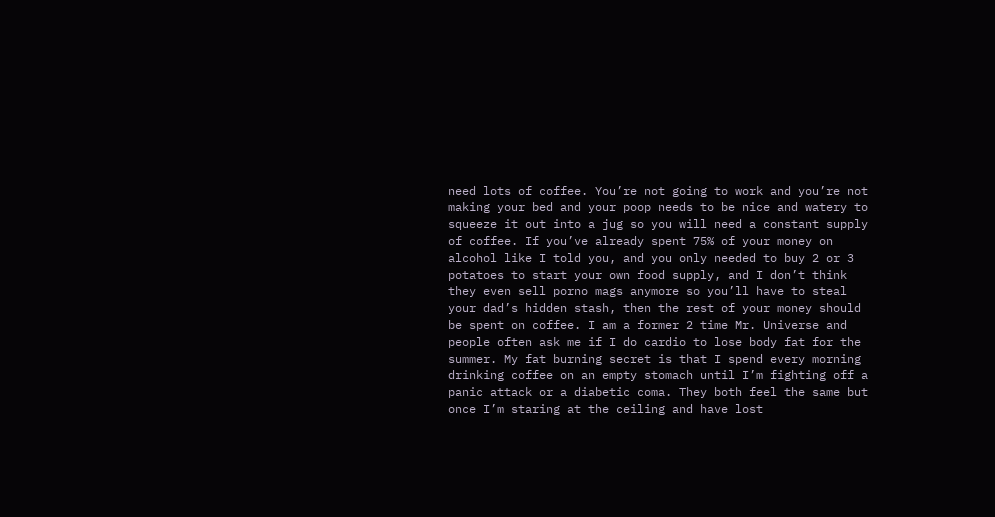need lots of coffee. You’re not going to work and you’re not making your bed and your poop needs to be nice and watery to squeeze it out into a jug so you will need a constant supply of coffee. If you’ve already spent 75% of your money on alcohol like I told you, and you only needed to buy 2 or 3 potatoes to start your own food supply, and I don’t think they even sell porno mags anymore so you’ll have to steal your dad’s hidden stash, then the rest of your money should be spent on coffee. I am a former 2 time Mr. Universe and people often ask me if I do cardio to lose body fat for the summer. My fat burning secret is that I spend every morning drinking coffee on an empty stomach until I’m fighting off a panic attack or a diabetic coma. They both feel the same but once I’m staring at the ceiling and have lost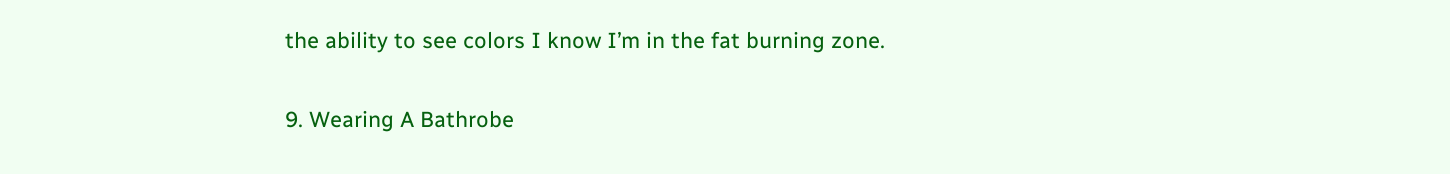the ability to see colors I know I’m in the fat burning zone.

9. Wearing A Bathrobe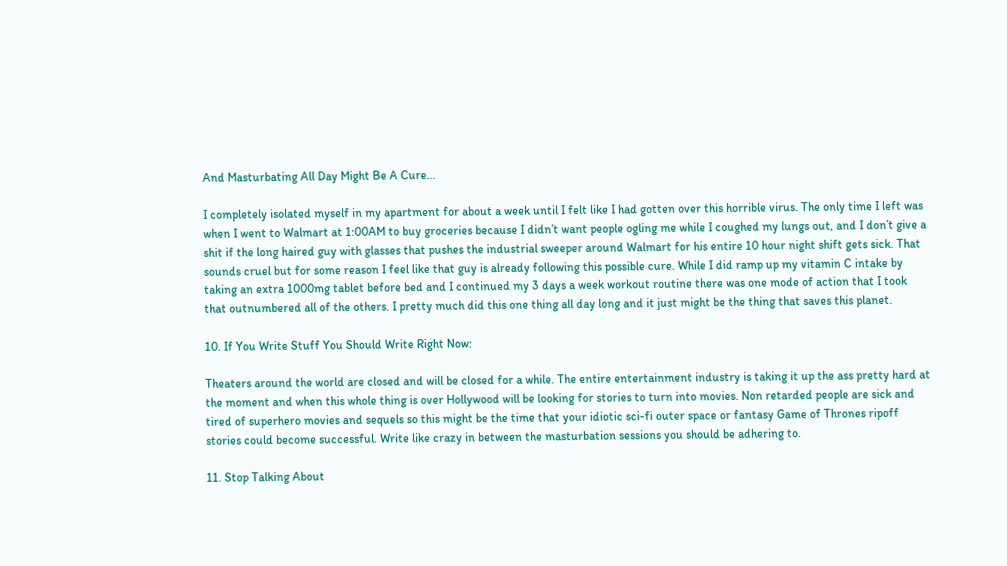And Masturbating All Day Might Be A Cure…

I completely isolated myself in my apartment for about a week until I felt like I had gotten over this horrible virus. The only time I left was when I went to Walmart at 1:00AM to buy groceries because I didn’t want people ogling me while I coughed my lungs out, and I don’t give a shit if the long haired guy with glasses that pushes the industrial sweeper around Walmart for his entire 10 hour night shift gets sick. That sounds cruel but for some reason I feel like that guy is already following this possible cure. While I did ramp up my vitamin C intake by taking an extra 1000mg tablet before bed and I continued my 3 days a week workout routine there was one mode of action that I took that outnumbered all of the others. I pretty much did this one thing all day long and it just might be the thing that saves this planet.

10. If You Write Stuff You Should Write Right Now:

Theaters around the world are closed and will be closed for a while. The entire entertainment industry is taking it up the ass pretty hard at the moment and when this whole thing is over Hollywood will be looking for stories to turn into movies. Non retarded people are sick and tired of superhero movies and sequels so this might be the time that your idiotic sci-fi outer space or fantasy Game of Thrones ripoff stories could become successful. Write like crazy in between the masturbation sessions you should be adhering to.

11. Stop Talking About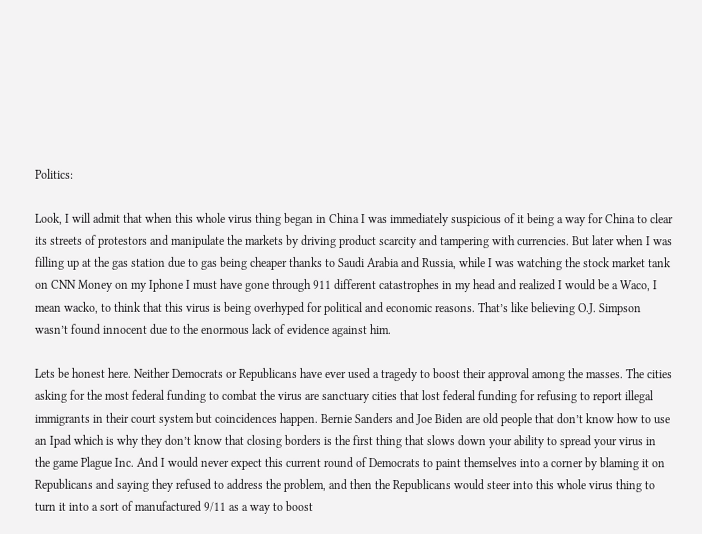Politics:

Look, I will admit that when this whole virus thing began in China I was immediately suspicious of it being a way for China to clear its streets of protestors and manipulate the markets by driving product scarcity and tampering with currencies. But later when I was filling up at the gas station due to gas being cheaper thanks to Saudi Arabia and Russia, while I was watching the stock market tank on CNN Money on my Iphone I must have gone through 911 different catastrophes in my head and realized I would be a Waco, I mean wacko, to think that this virus is being overhyped for political and economic reasons. That’s like believing O.J. Simpson wasn’t found innocent due to the enormous lack of evidence against him.

Lets be honest here. Neither Democrats or Republicans have ever used a tragedy to boost their approval among the masses. The cities asking for the most federal funding to combat the virus are sanctuary cities that lost federal funding for refusing to report illegal immigrants in their court system but coincidences happen. Bernie Sanders and Joe Biden are old people that don’t know how to use an Ipad which is why they don’t know that closing borders is the first thing that slows down your ability to spread your virus in the game Plague Inc. And I would never expect this current round of Democrats to paint themselves into a corner by blaming it on Republicans and saying they refused to address the problem, and then the Republicans would steer into this whole virus thing to turn it into a sort of manufactured 9/11 as a way to boost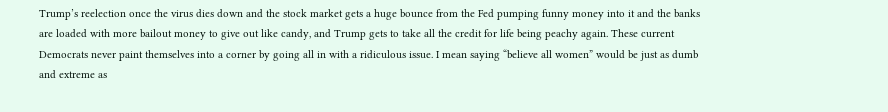Trump’s reelection once the virus dies down and the stock market gets a huge bounce from the Fed pumping funny money into it and the banks are loaded with more bailout money to give out like candy, and Trump gets to take all the credit for life being peachy again. These current Democrats never paint themselves into a corner by going all in with a ridiculous issue. I mean saying “believe all women” would be just as dumb and extreme as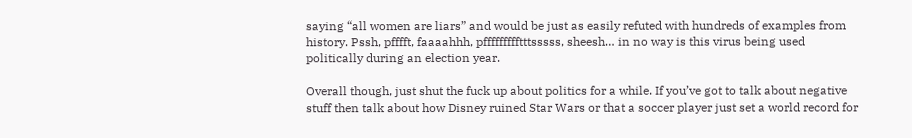saying “all women are liars” and would be just as easily refuted with hundreds of examples from history. Pssh, pfffft, faaaahhh, pffffffffftttsssss, sheesh… in no way is this virus being used politically during an election year.

Overall though, just shut the fuck up about politics for a while. If you’ve got to talk about negative stuff then talk about how Disney ruined Star Wars or that a soccer player just set a world record for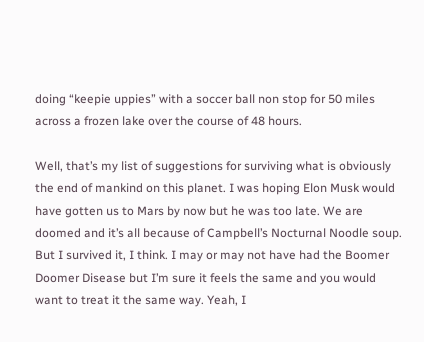doing “keepie uppies” with a soccer ball non stop for 50 miles across a frozen lake over the course of 48 hours.

Well, that’s my list of suggestions for surviving what is obviously the end of mankind on this planet. I was hoping Elon Musk would have gotten us to Mars by now but he was too late. We are doomed and it’s all because of Campbell’s Nocturnal Noodle soup. But I survived it, I think. I may or may not have had the Boomer Doomer Disease but I’m sure it feels the same and you would want to treat it the same way. Yeah, I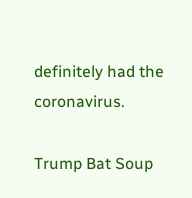definitely had the coronavirus.

Trump Bat Soup